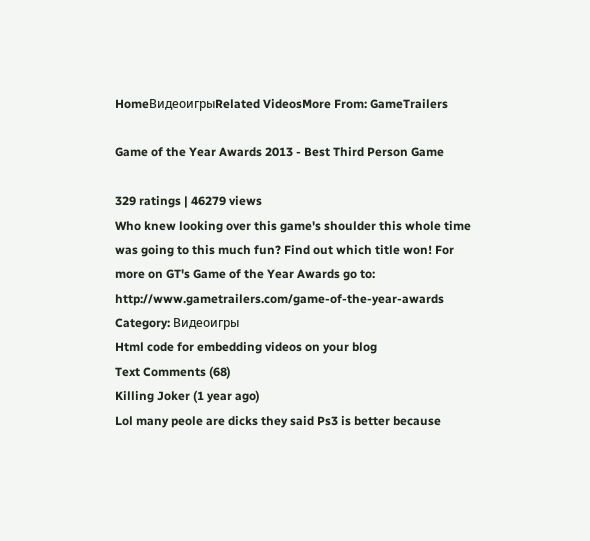HomeВидеоигрыRelated VideosMore From: GameTrailers

Game of the Year Awards 2013 - Best Third Person Game

329 ratings | 46279 views
Who knew looking over this game's shoulder this whole time was going to this much fun? Find out which title won! For more on GT's Game of the Year Awards go to: http://www.gametrailers.com/game-of-the-year-awards
Category: Видеоигры
Html code for embedding videos on your blog
Text Comments (68)
Killing Joker (1 year ago)
Lol many peole are dicks they said Ps3 is better because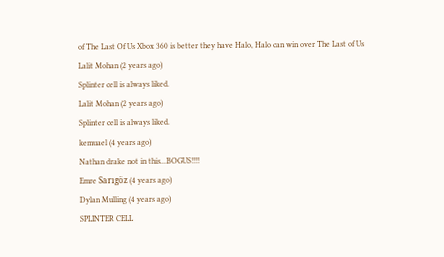of The Last Of Us Xbox 360 is better they have Halo, Halo can win over The Last of Us
Lalit Mohan (2 years ago)
Splinter cell is always liked.
Lalit Mohan (2 years ago)
Splinter cell is always liked.
kemuael (4 years ago)
Nathan drake not in this...BOGUS!!!!
Emre Sarıgöz (4 years ago)
Dylan Mulling (4 years ago)
SPLINTER CELL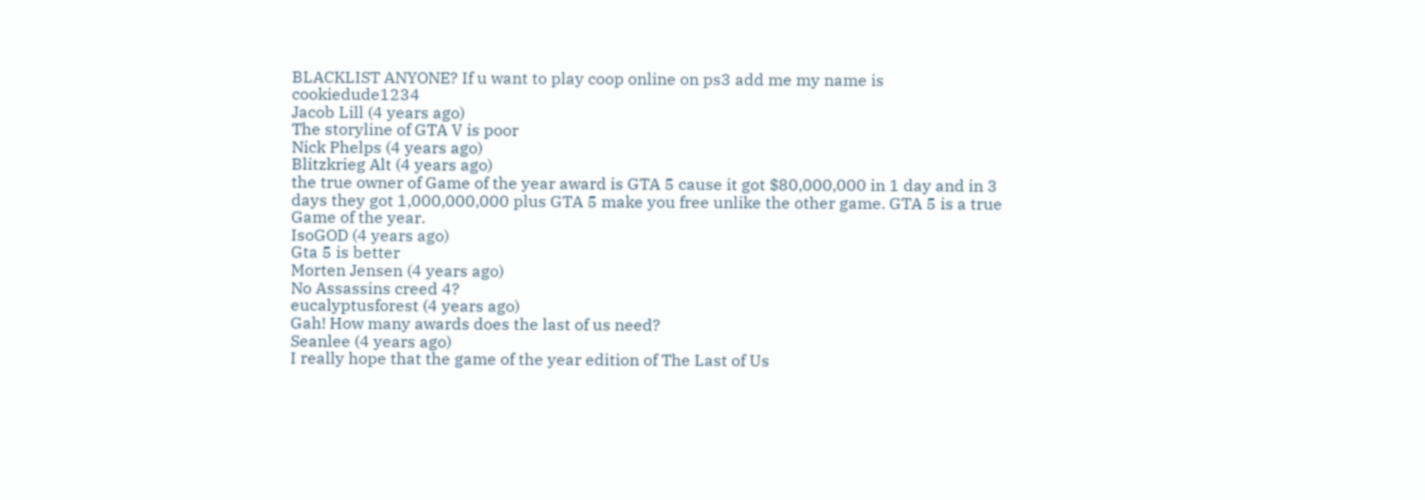BLACKLIST ANYONE? If u want to play coop online on ps3 add me my name is cookiedude1234
Jacob Lill (4 years ago)
The storyline of GTA V is poor
Nick Phelps (4 years ago)
Blitzkrieg Alt (4 years ago)
the true owner of Game of the year award is GTA 5 cause it got $80,000,000 in 1 day and in 3 days they got 1,000,000,000 plus GTA 5 make you free unlike the other game. GTA 5 is a true Game of the year.
IsoGOD (4 years ago)
Gta 5 is better
Morten Jensen (4 years ago)
No Assassins creed 4?
eucalyptusforest (4 years ago)
Gah! How many awards does the last of us need?
Seanlee (4 years ago)
I really hope that the game of the year edition of The Last of Us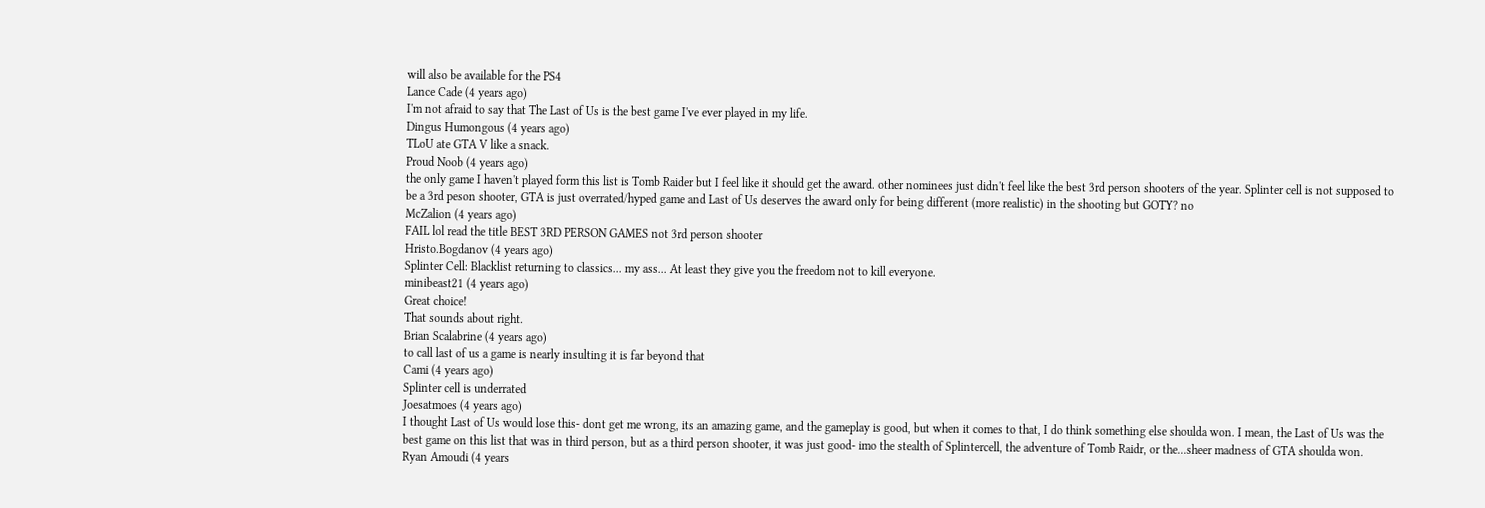will also be available for the PS4
Lance Cade (4 years ago)
I'm not afraid to say that The Last of Us is the best game I've ever played in my life.
Dingus Humongous (4 years ago)
TLoU ate GTA V like a snack.
Proud Noob (4 years ago)
the only game I haven't played form this list is Tomb Raider but I feel like it should get the award. other nominees just didn't feel like the best 3rd person shooters of the year. Splinter cell is not supposed to be a 3rd peson shooter, GTA is just overrated/hyped game and Last of Us deserves the award only for being different (more realistic) in the shooting but GOTY? no
McZalion (4 years ago)
FAIL lol read the title BEST 3RD PERSON GAMES not 3rd person shooter
Hristo.Bogdanov (4 years ago)
Splinter Cell: Blacklist returning to classics... my ass... At least they give you the freedom not to kill everyone.
minibeast21 (4 years ago)
Great choice!
That sounds about right.
Brian Scalabrine (4 years ago)
to call last of us a game is nearly insulting it is far beyond that
Cami (4 years ago)
Splinter cell is underrated
Joesatmoes (4 years ago)
I thought Last of Us would lose this- dont get me wrong, its an amazing game, and the gameplay is good, but when it comes to that, I do think something else shoulda won. I mean, the Last of Us was the best game on this list that was in third person, but as a third person shooter, it was just good- imo the stealth of Splintercell, the adventure of Tomb Raidr, or the...sheer madness of GTA shoulda won.
Ryan Amoudi (4 years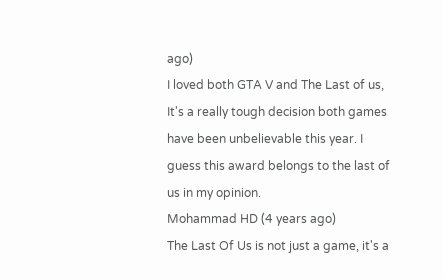ago)
I loved both GTA V and The Last of us, It's a really tough decision both games have been unbelievable this year. I guess this award belongs to the last of us in my opinion.
Mohammad HD (4 years ago)
The Last Of Us is not just a game, it's a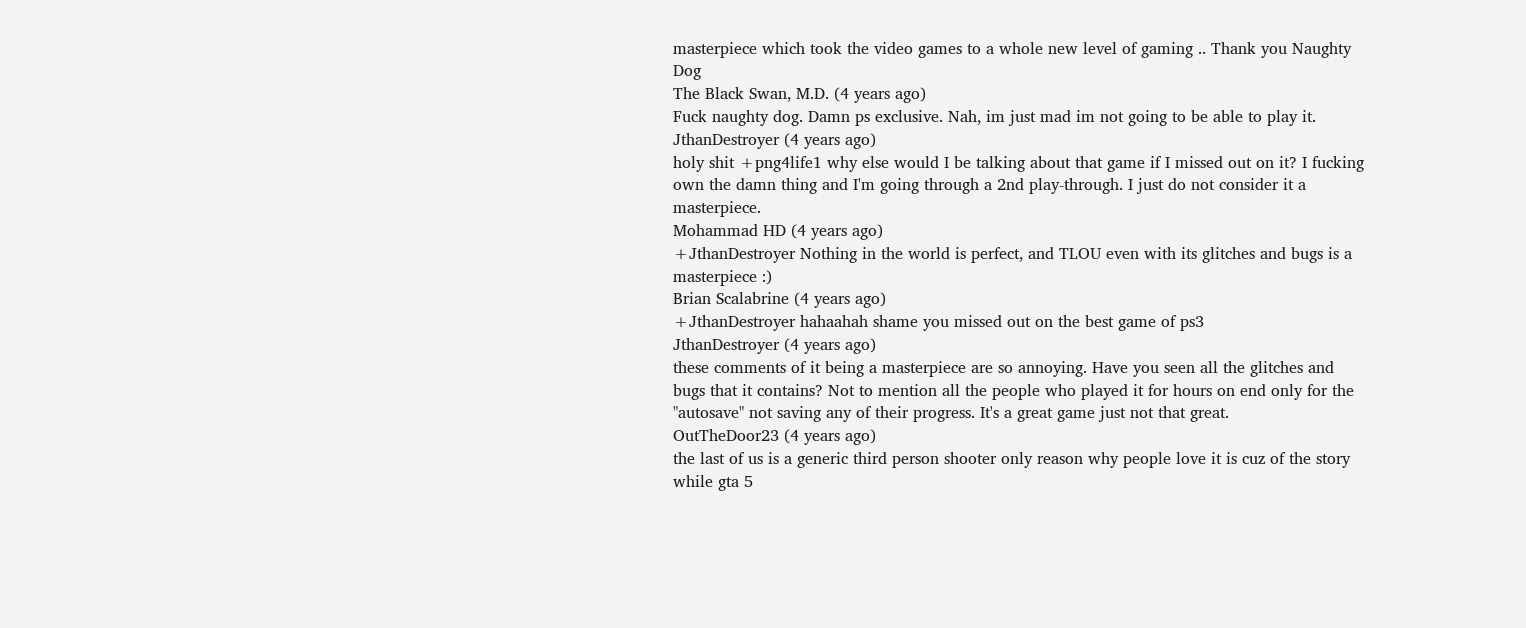masterpiece which took the video games to a whole new level of gaming .. Thank you Naughty Dog
The Black Swan, M.D. (4 years ago)
Fuck naughty dog. Damn ps exclusive. Nah, im just mad im not going to be able to play it.
JthanDestroyer (4 years ago)
holy shit +png4life1 why else would I be talking about that game if I missed out on it? I fucking own the damn thing and I'm going through a 2nd play-through. I just do not consider it a masterpiece.
Mohammad HD (4 years ago)
+JthanDestroyer Nothing in the world is perfect, and TLOU even with its glitches and bugs is a masterpiece :)
Brian Scalabrine (4 years ago)
+JthanDestroyer hahaahah shame you missed out on the best game of ps3
JthanDestroyer (4 years ago)
these comments of it being a masterpiece are so annoying. Have you seen all the glitches and bugs that it contains? Not to mention all the people who played it for hours on end only for the "autosave" not saving any of their progress. It's a great game just not that great.
OutTheDoor23 (4 years ago)
the last of us is a generic third person shooter only reason why people love it is cuz of the story while gta 5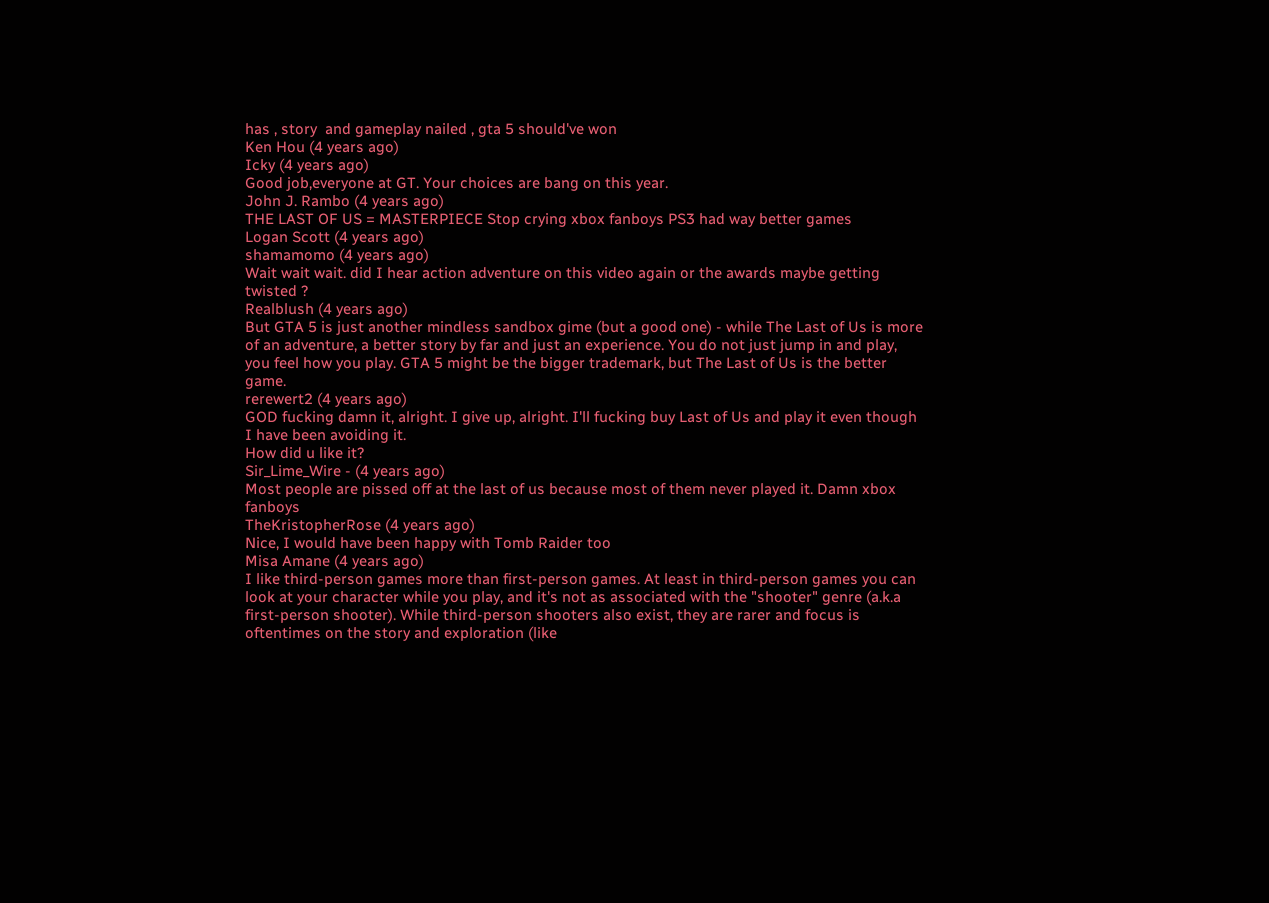has , story  and gameplay nailed , gta 5 should've won
Ken Hou (4 years ago)
Icky (4 years ago)
Good job,everyone at GT. Your choices are bang on this year.
John J. Rambo (4 years ago)
THE LAST OF US = MASTERPIECE Stop crying xbox fanboys PS3 had way better games
Logan Scott (4 years ago)
shamamomo (4 years ago)
Wait wait wait. did I hear action adventure on this video again or the awards maybe getting  twisted ?
Realblush (4 years ago)
But GTA 5 is just another mindless sandbox gime (but a good one) - while The Last of Us is more of an adventure, a better story by far and just an experience. You do not just jump in and play, you feel how you play. GTA 5 might be the bigger trademark, but The Last of Us is the better game.
rerewert2 (4 years ago)
GOD fucking damn it, alright. I give up, alright. I'll fucking buy Last of Us and play it even though I have been avoiding it.
How did u like it?
Sir_Lime_Wire - (4 years ago)
Most people are pissed off at the last of us because most of them never played it. Damn xbox fanboys
TheKristopherRose (4 years ago)
Nice, I would have been happy with Tomb Raider too
Misa Amane (4 years ago)
I like third-person games more than first-person games. At least in third-person games you can look at your character while you play, and it's not as associated with the "shooter" genre (a.k.a first-person shooter). While third-person shooters also exist, they are rarer and focus is oftentimes on the story and exploration (like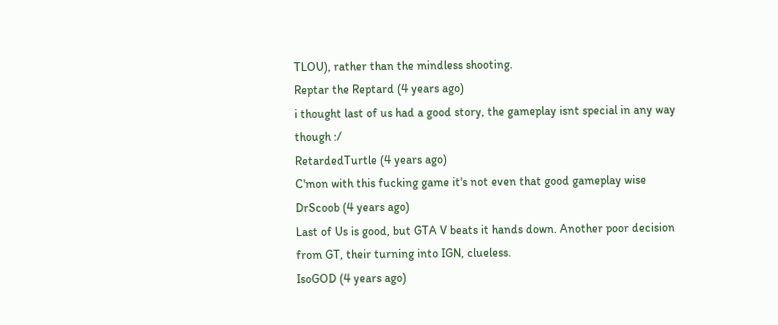TLOU), rather than the mindless shooting.
Reptar the Reptard (4 years ago)
i thought last of us had a good story, the gameplay isnt special in any way though :/
RetardedTurtle (4 years ago)
C'mon with this fucking game it's not even that good gameplay wise
DrScoob (4 years ago)
Last of Us is good, but GTA V beats it hands down. Another poor decision from GT, their turning into IGN, clueless.
IsoGOD (4 years ago)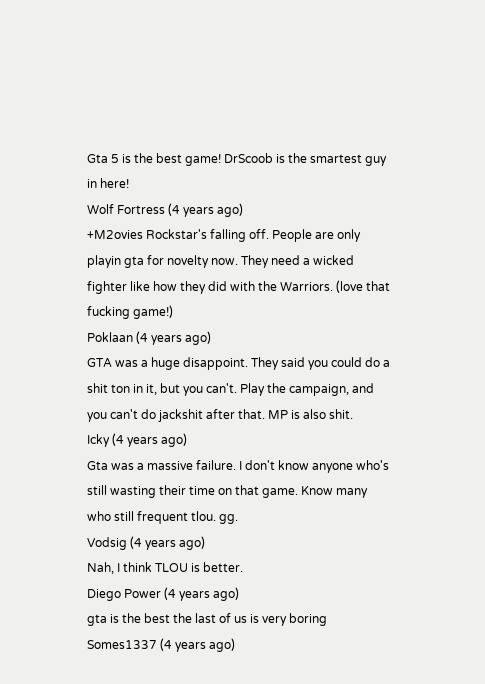Gta 5 is the best game! DrScoob is the smartest guy in here!
Wolf Fortress (4 years ago)
+M2ovies Rockstar's falling off. People are only playin gta for novelty now. They need a wicked fighter like how they did with the Warriors. (love that fucking game!)
Poklaan (4 years ago)
GTA was a huge disappoint. They said you could do a shit ton in it, but you can't. Play the campaign, and you can't do jackshit after that. MP is also shit.
Icky (4 years ago)
Gta was a massive failure. I don't know anyone who's still wasting their time on that game. Know many who still frequent tlou. gg.
Vodsig (4 years ago)
Nah, I think TLOU is better.
Diego Power (4 years ago)
gta is the best the last of us is very boring
Somes1337 (4 years ago)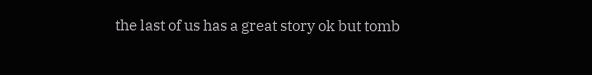the last of us has a great story ok but tomb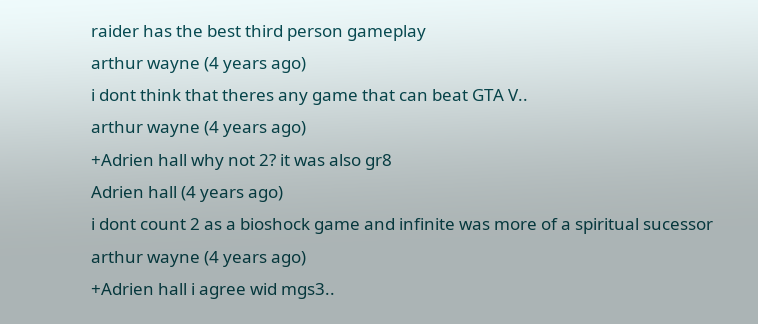raider has the best third person gameplay
arthur wayne (4 years ago)
i dont think that theres any game that can beat GTA V..
arthur wayne (4 years ago)
+Adrien hall why not 2? it was also gr8
Adrien hall (4 years ago)
i dont count 2 as a bioshock game and infinite was more of a spiritual sucessor
arthur wayne (4 years ago)
+Adrien hall i agree wid mgs3..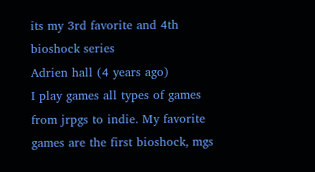its my 3rd favorite and 4th bioshock series
Adrien hall (4 years ago)
I play games all types of games from jrpgs to indie. My favorite games are the first bioshock, mgs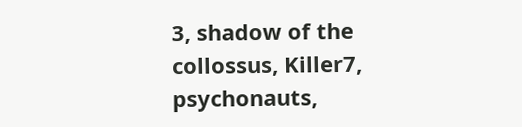3, shadow of the collossus, Killer7, psychonauts,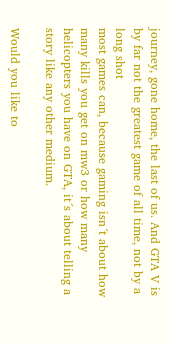journey, gone home, the last of us. And GTA V is by far not the greatest game of all time, not by a long shot
most games can, because gaming isn´t about how many kills you get on mw3 or how many helicopters you have on GTA, it´s about telling a story like any other medium.

Would you like to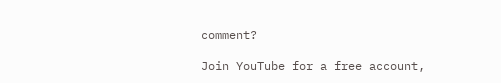comment?

Join YouTube for a free account,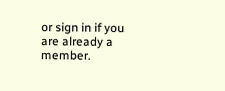or sign in if you are already a member.